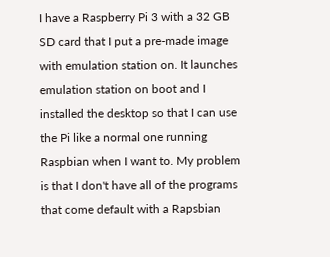I have a Raspberry Pi 3 with a 32 GB SD card that I put a pre-made image with emulation station on. It launches emulation station on boot and I installed the desktop so that I can use the Pi like a normal one running Raspbian when I want to. My problem is that I don't have all of the programs that come default with a Rapsbian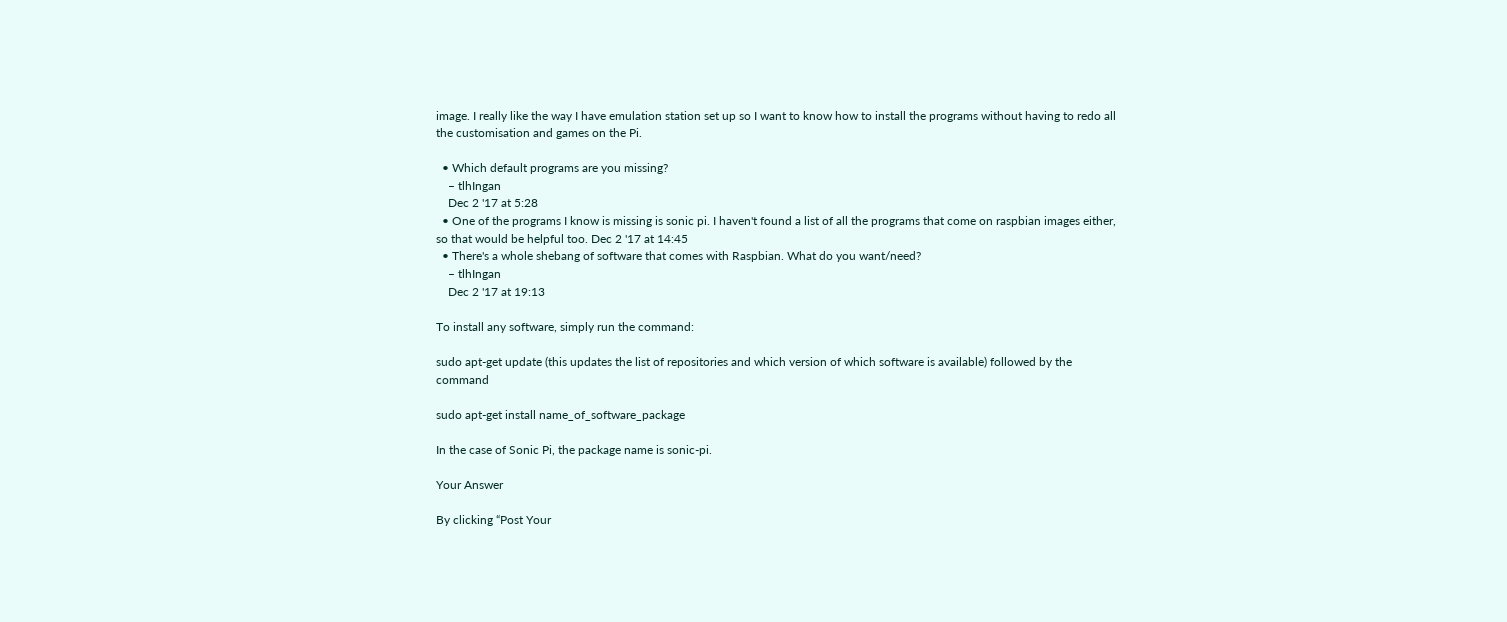image. I really like the way I have emulation station set up so I want to know how to install the programs without having to redo all the customisation and games on the Pi.

  • Which default programs are you missing?
    – tlhIngan
    Dec 2 '17 at 5:28
  • One of the programs I know is missing is sonic pi. I haven't found a list of all the programs that come on raspbian images either, so that would be helpful too. Dec 2 '17 at 14:45
  • There's a whole shebang of software that comes with Raspbian. What do you want/need?
    – tlhIngan
    Dec 2 '17 at 19:13

To install any software, simply run the command:

sudo apt-get update (this updates the list of repositories and which version of which software is available) followed by the command

sudo apt-get install name_of_software_package

In the case of Sonic Pi, the package name is sonic-pi.

Your Answer

By clicking “Post Your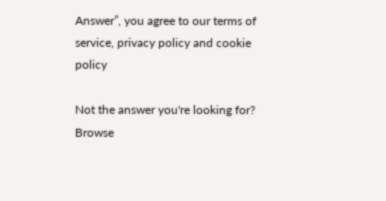Answer”, you agree to our terms of service, privacy policy and cookie policy

Not the answer you're looking for? Browse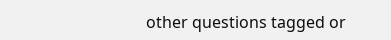other questions tagged or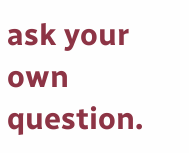ask your own question.